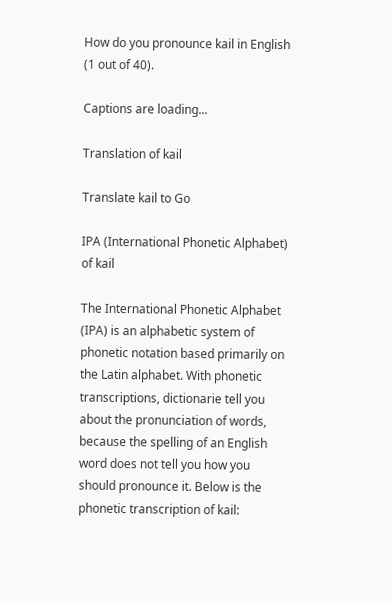How do you pronounce kail in English (1 out of 40).

Captions are loading...

Translation of kail

Translate kail to Go

IPA (International Phonetic Alphabet) of kail

The International Phonetic Alphabet (IPA) is an alphabetic system of phonetic notation based primarily on the Latin alphabet. With phonetic transcriptions, dictionarie tell you about the pronunciation of words, because the spelling of an English word does not tell you how you should pronounce it. Below is the phonetic transcription of kail: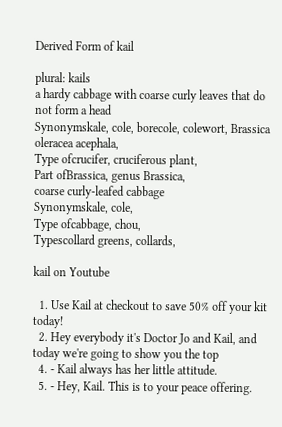Derived Form of kail

plural: kails
a hardy cabbage with coarse curly leaves that do not form a head
Synonymskale, cole, borecole, colewort, Brassica oleracea acephala,
Type ofcrucifer, cruciferous plant,
Part ofBrassica, genus Brassica,
coarse curly-leafed cabbage
Synonymskale, cole,
Type ofcabbage, chou,
Typescollard greens, collards,

kail on Youtube

  1. Use Kail at checkout to save 50% off your kit today!
  2. Hey everybody it's Doctor Jo and Kail, and today we're going to show you the top
  4. - Kail always has her little attitude.
  5. - Hey, Kail. This is to your peace offering.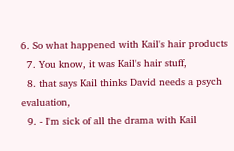6. So what happened with Kail's hair products
  7. You know, it was Kail's hair stuff,
  8. that says Kail thinks David needs a psych evaluation,
  9. - I'm sick of all the drama with Kail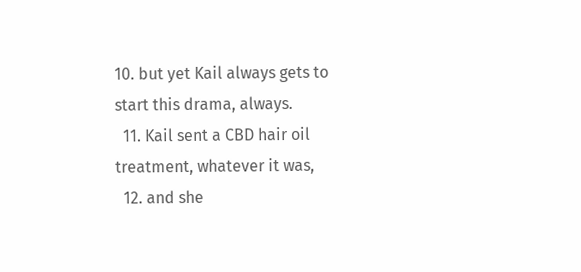10. but yet Kail always gets to start this drama, always.
  11. Kail sent a CBD hair oil treatment, whatever it was,
  12. and she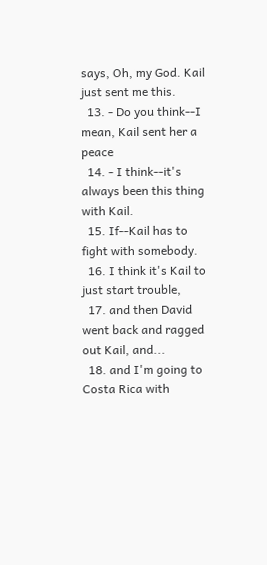says, Oh, my God. Kail just sent me this.
  13. - Do you think--I mean, Kail sent her a peace
  14. - I think--it's always been this thing with Kail.
  15. If--Kail has to fight with somebody.
  16. I think it's Kail to just start trouble,
  17. and then David went back and ragged out Kail, and...
  18. and I'm going to Costa Rica with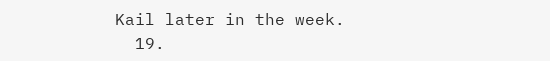Kail later in the week.
  19.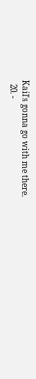Kail's gonna go with me there.
  20. -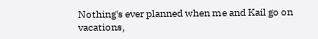Nothing's ever planned when me and Kail go on vacations,